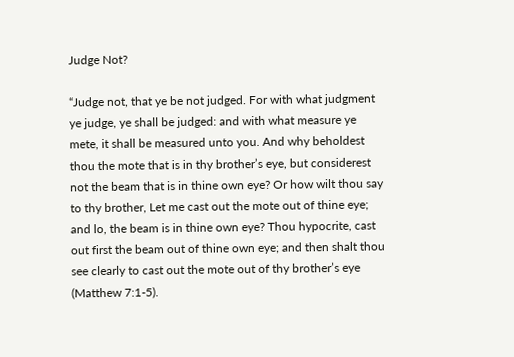Judge Not?

“Judge not, that ye be not judged. For with what judgment ye judge, ye shall be judged: and with what measure ye mete, it shall be measured unto you. And why beholdest thou the mote that is in thy brother’s eye, but considerest not the beam that is in thine own eye? Or how wilt thou say to thy brother, Let me cast out the mote out of thine eye; and lo, the beam is in thine own eye? Thou hypocrite, cast out first the beam out of thine own eye; and then shalt thou see clearly to cast out the mote out of thy brother’s eye (Matthew 7:1-5).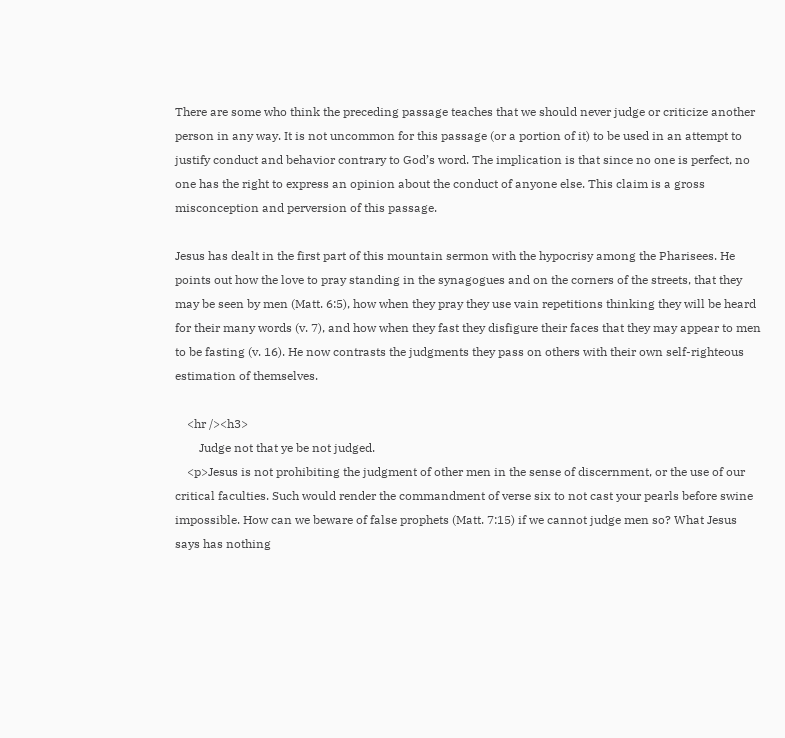There are some who think the preceding passage teaches that we should never judge or criticize another person in any way. It is not uncommon for this passage (or a portion of it) to be used in an attempt to justify conduct and behavior contrary to God’s word. The implication is that since no one is perfect, no one has the right to express an opinion about the conduct of anyone else. This claim is a gross misconception and perversion of this passage.

Jesus has dealt in the first part of this mountain sermon with the hypocrisy among the Pharisees. He points out how the love to pray standing in the synagogues and on the corners of the streets, that they may be seen by men (Matt. 6:5), how when they pray they use vain repetitions thinking they will be heard for their many words (v. 7), and how when they fast they disfigure their faces that they may appear to men to be fasting (v. 16). He now contrasts the judgments they pass on others with their own self-righteous estimation of themselves.

    <hr /><h3>
        Judge not that ye be not judged.
    <p>Jesus is not prohibiting the judgment of other men in the sense of discernment, or the use of our critical faculties. Such would render the commandment of verse six to not cast your pearls before swine impossible. How can we beware of false prophets (Matt. 7:15) if we cannot judge men so? What Jesus says has nothing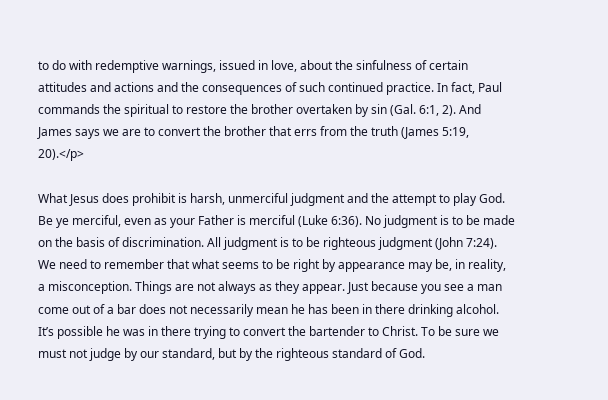to do with redemptive warnings, issued in love, about the sinfulness of certain attitudes and actions and the consequences of such continued practice. In fact, Paul commands the spiritual to restore the brother overtaken by sin (Gal. 6:1, 2). And James says we are to convert the brother that errs from the truth (James 5:19, 20).</p>

What Jesus does prohibit is harsh, unmerciful judgment and the attempt to play God. Be ye merciful, even as your Father is merciful (Luke 6:36). No judgment is to be made on the basis of discrimination. All judgment is to be righteous judgment (John 7:24). We need to remember that what seems to be right by appearance may be, in reality, a misconception. Things are not always as they appear. Just because you see a man come out of a bar does not necessarily mean he has been in there drinking alcohol. It’s possible he was in there trying to convert the bartender to Christ. To be sure we must not judge by our standard, but by the righteous standard of God.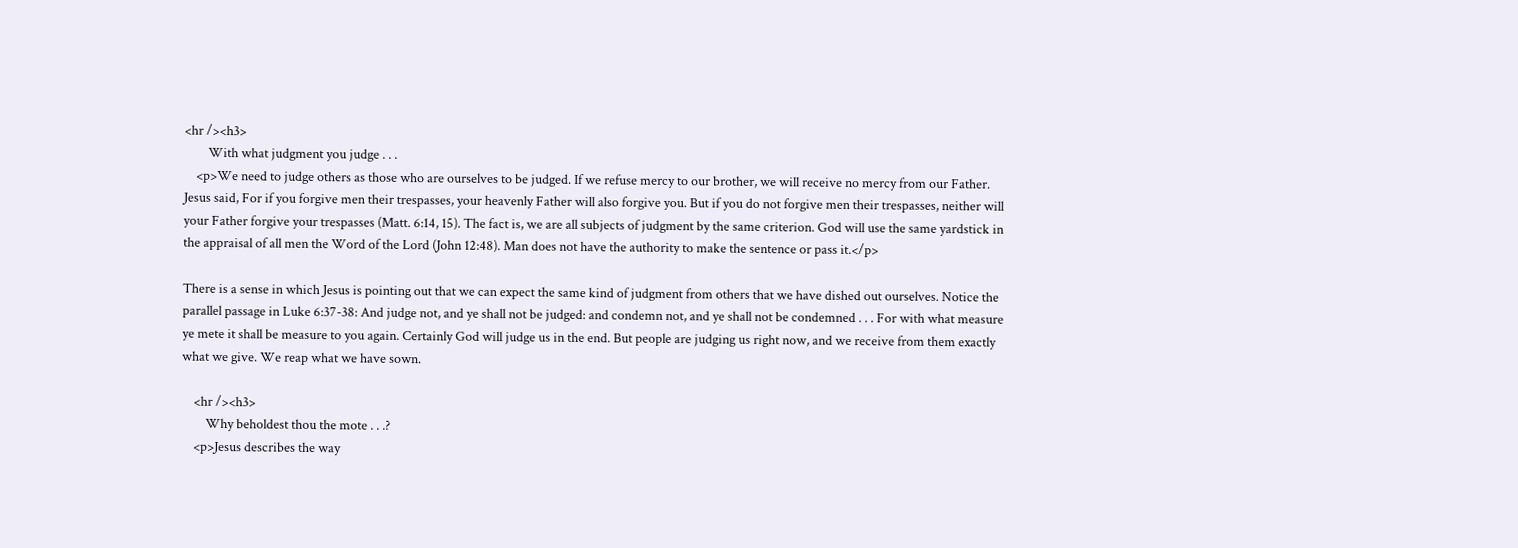<hr /><h3>
        With what judgment you judge . . .
    <p>We need to judge others as those who are ourselves to be judged. If we refuse mercy to our brother, we will receive no mercy from our Father. Jesus said, For if you forgive men their trespasses, your heavenly Father will also forgive you. But if you do not forgive men their trespasses, neither will your Father forgive your trespasses (Matt. 6:14, 15). The fact is, we are all subjects of judgment by the same criterion. God will use the same yardstick in the appraisal of all men the Word of the Lord (John 12:48). Man does not have the authority to make the sentence or pass it.</p>

There is a sense in which Jesus is pointing out that we can expect the same kind of judgment from others that we have dished out ourselves. Notice the parallel passage in Luke 6:37-38: And judge not, and ye shall not be judged: and condemn not, and ye shall not be condemned . . . For with what measure ye mete it shall be measure to you again. Certainly God will judge us in the end. But people are judging us right now, and we receive from them exactly what we give. We reap what we have sown.

    <hr /><h3>
        Why beholdest thou the mote . . .?
    <p>Jesus describes the way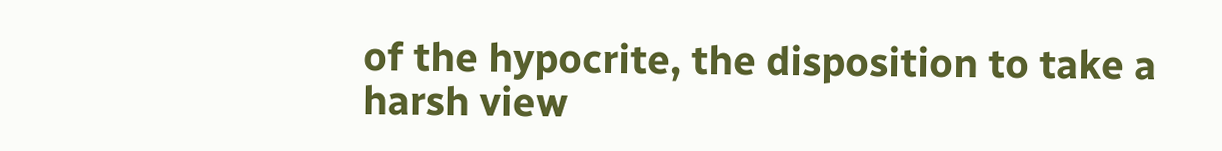of the hypocrite, the disposition to take a harsh view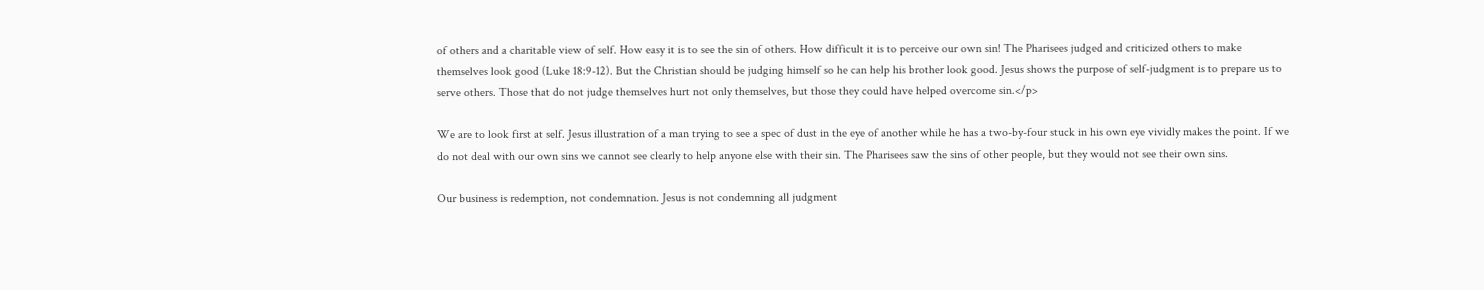of others and a charitable view of self. How easy it is to see the sin of others. How difficult it is to perceive our own sin! The Pharisees judged and criticized others to make themselves look good (Luke 18:9-12). But the Christian should be judging himself so he can help his brother look good. Jesus shows the purpose of self-judgment is to prepare us to serve others. Those that do not judge themselves hurt not only themselves, but those they could have helped overcome sin.</p>

We are to look first at self. Jesus illustration of a man trying to see a spec of dust in the eye of another while he has a two-by-four stuck in his own eye vividly makes the point. If we do not deal with our own sins we cannot see clearly to help anyone else with their sin. The Pharisees saw the sins of other people, but they would not see their own sins.

Our business is redemption, not condemnation. Jesus is not condemning all judgment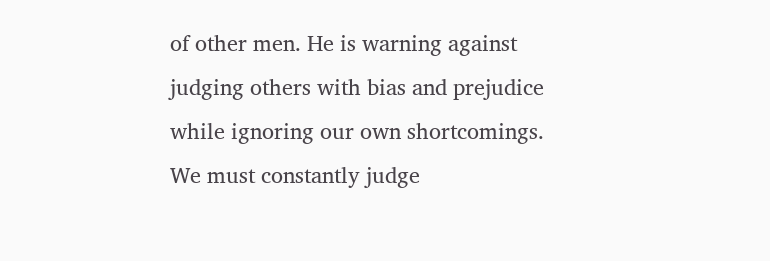of other men. He is warning against judging others with bias and prejudice while ignoring our own shortcomings. We must constantly judge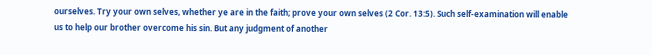ourselves. Try your own selves, whether ye are in the faith; prove your own selves (2 Cor. 13:5). Such self-examination will enable us to help our brother overcome his sin. But any judgment of another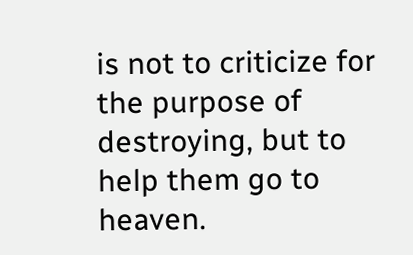is not to criticize for the purpose of destroying, but to help them go to heaven.